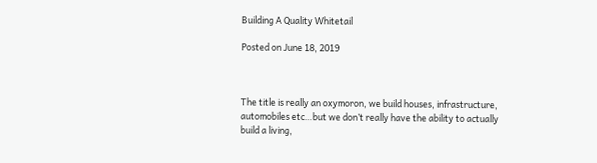Building A Quality Whitetail

Posted on June 18, 2019



The title is really an oxymoron, we build houses, infrastructure, automobiles etc…but we don’t really have the ability to actually build a living,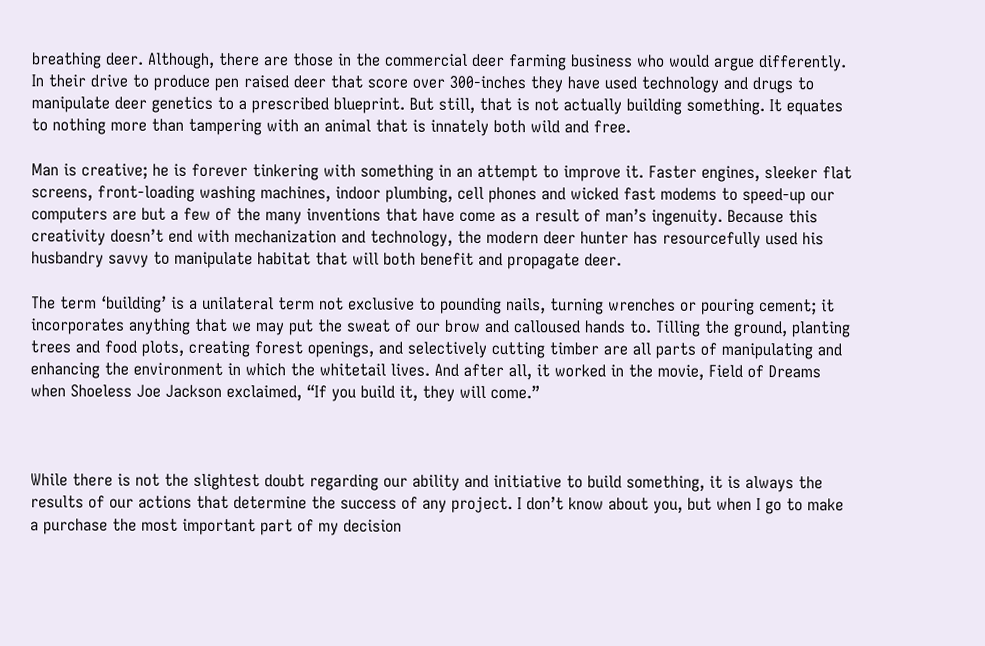breathing deer. Although, there are those in the commercial deer farming business who would argue differently. In their drive to produce pen raised deer that score over 300-inches they have used technology and drugs to manipulate deer genetics to a prescribed blueprint. But still, that is not actually building something. It equates to nothing more than tampering with an animal that is innately both wild and free.

Man is creative; he is forever tinkering with something in an attempt to improve it. Faster engines, sleeker flat screens, front-loading washing machines, indoor plumbing, cell phones and wicked fast modems to speed-up our computers are but a few of the many inventions that have come as a result of man’s ingenuity. Because this creativity doesn’t end with mechanization and technology, the modern deer hunter has resourcefully used his husbandry savvy to manipulate habitat that will both benefit and propagate deer.

The term ‘building’ is a unilateral term not exclusive to pounding nails, turning wrenches or pouring cement; it incorporates anything that we may put the sweat of our brow and calloused hands to. Tilling the ground, planting trees and food plots, creating forest openings, and selectively cutting timber are all parts of manipulating and enhancing the environment in which the whitetail lives. And after all, it worked in the movie, Field of Dreams when Shoeless Joe Jackson exclaimed, “If you build it, they will come.”



While there is not the slightest doubt regarding our ability and initiative to build something, it is always the results of our actions that determine the success of any project. I don’t know about you, but when I go to make a purchase the most important part of my decision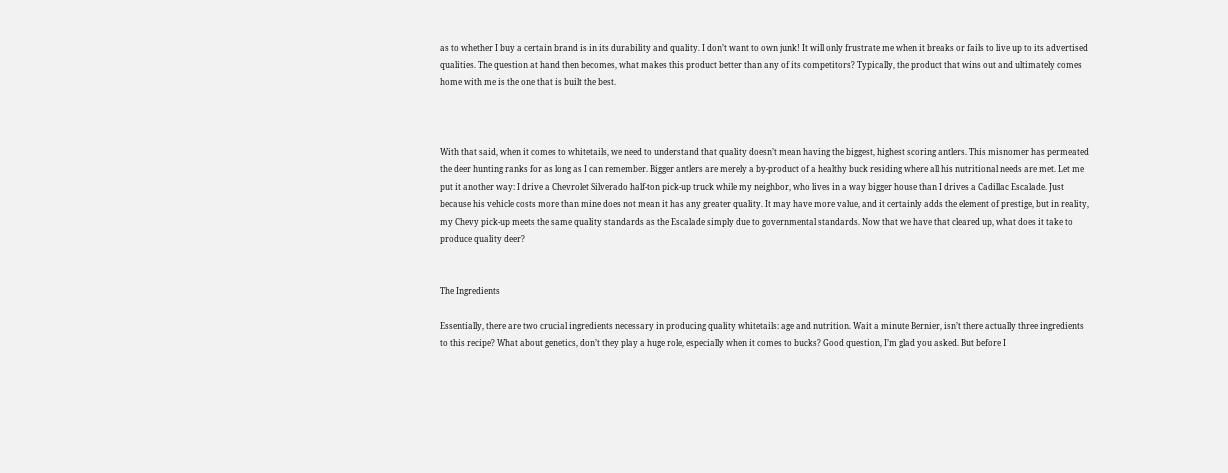as to whether I buy a certain brand is in its durability and quality. I don’t want to own junk! It will only frustrate me when it breaks or fails to live up to its advertised qualities. The question at hand then becomes, what makes this product better than any of its competitors? Typically, the product that wins out and ultimately comes home with me is the one that is built the best.



With that said, when it comes to whitetails, we need to understand that quality doesn’t mean having the biggest, highest scoring antlers. This misnomer has permeated the deer hunting ranks for as long as I can remember. Bigger antlers are merely a by-product of a healthy buck residing where all his nutritional needs are met. Let me put it another way: I drive a Chevrolet Silverado half-ton pick-up truck while my neighbor, who lives in a way bigger house than I drives a Cadillac Escalade. Just because his vehicle costs more than mine does not mean it has any greater quality. It may have more value, and it certainly adds the element of prestige, but in reality, my Chevy pick-up meets the same quality standards as the Escalade simply due to governmental standards. Now that we have that cleared up, what does it take to produce quality deer?


The Ingredients

Essentially, there are two crucial ingredients necessary in producing quality whitetails: age and nutrition. Wait a minute Bernier, isn’t there actually three ingredients to this recipe? What about genetics, don’t they play a huge role, especially when it comes to bucks? Good question, I’m glad you asked. But before I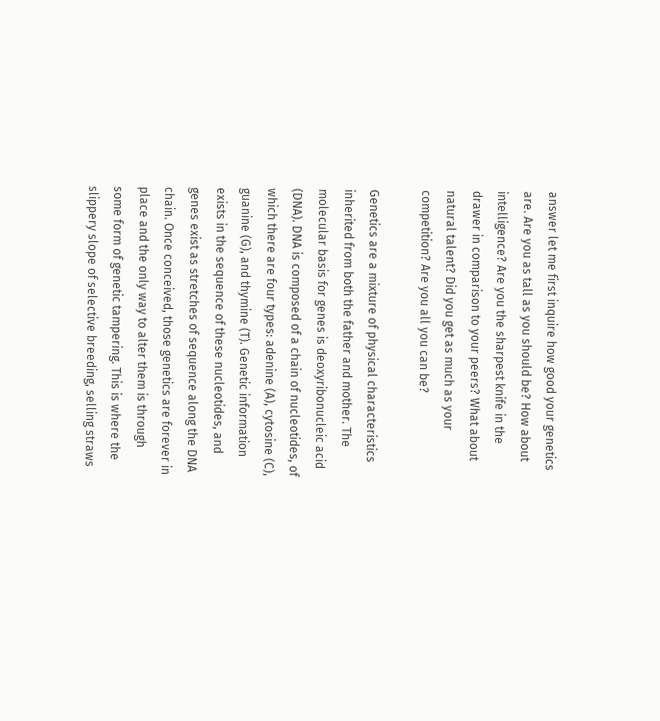answer let me first inquire how good your genetics are. Are you as tall as you should be? How about intelligence? Are you the sharpest knife in the drawer in comparison to your peers? What about natural talent? Did you get as much as your competition? Are you all you can be?

Genetics are a mixture of physical characteristics inherited from both the father and mother. The molecular basis for genes is deoxyribonucleic acid (DNA). DNA is composed of a chain of nucleotides, of which there are four types: adenine (A), cytosine (C), guanine (G), and thymine (T). Genetic information exists in the sequence of these nucleotides, and genes exist as stretches of sequence along the DNA chain. Once conceived, those genetics are forever in place and the only way to alter them is through some form of genetic tampering. This is where the slippery slope of selective breeding, selling straws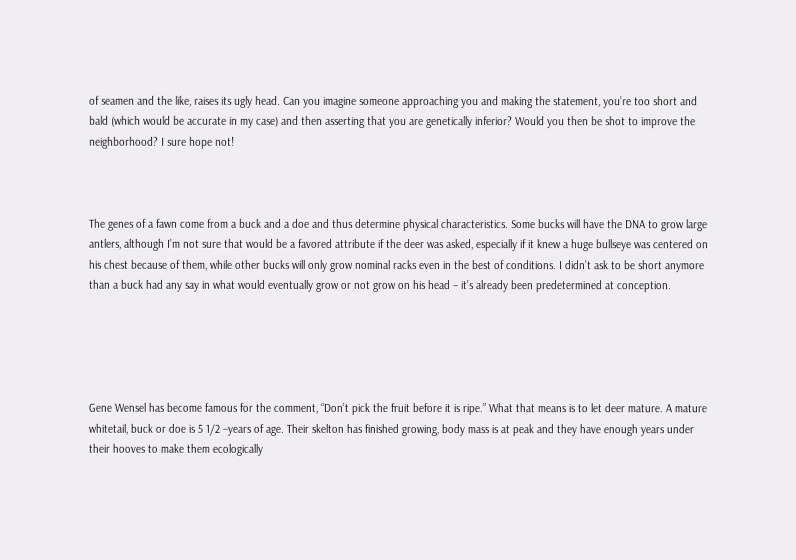of seamen and the like, raises its ugly head. Can you imagine someone approaching you and making the statement, you’re too short and bald (which would be accurate in my case) and then asserting that you are genetically inferior? Would you then be shot to improve the neighborhood? I sure hope not!



The genes of a fawn come from a buck and a doe and thus determine physical characteristics. Some bucks will have the DNA to grow large antlers, although I’m not sure that would be a favored attribute if the deer was asked, especially if it knew a huge bullseye was centered on his chest because of them, while other bucks will only grow nominal racks even in the best of conditions. I didn’t ask to be short anymore than a buck had any say in what would eventually grow or not grow on his head – it’s already been predetermined at conception.





Gene Wensel has become famous for the comment, “Don’t pick the fruit before it is ripe.” What that means is to let deer mature. A mature whitetail, buck or doe is 5 1/2 –years of age. Their skelton has finished growing, body mass is at peak and they have enough years under their hooves to make them ecologically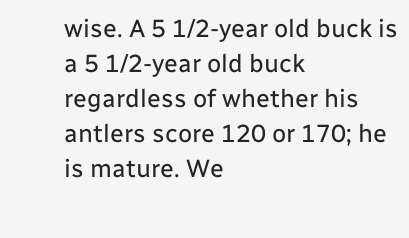wise. A 5 1/2-year old buck is a 5 1/2-year old buck regardless of whether his antlers score 120 or 170; he is mature. We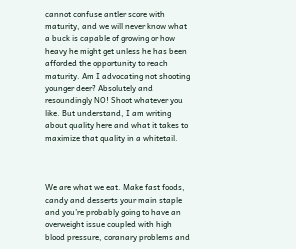cannot confuse antler score with maturity, and we will never know what a buck is capable of growing or how heavy he might get unless he has been afforded the opportunity to reach maturity. Am I advocating not shooting younger deer? Absolutely and resoundingly NO! Shoot whatever you like. But understand, I am writing about quality here and what it takes to maximize that quality in a whitetail.



We are what we eat. Make fast foods, candy and desserts your main staple and you’re probably going to have an overweight issue coupled with high blood pressure, coranary problems and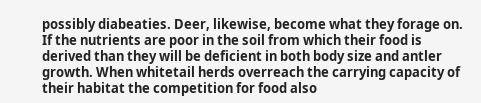possibly diabeaties. Deer, likewise, become what they forage on. If the nutrients are poor in the soil from which their food is derived than they will be deficient in both body size and antler growth. When whitetail herds overreach the carrying capacity of their habitat the competition for food also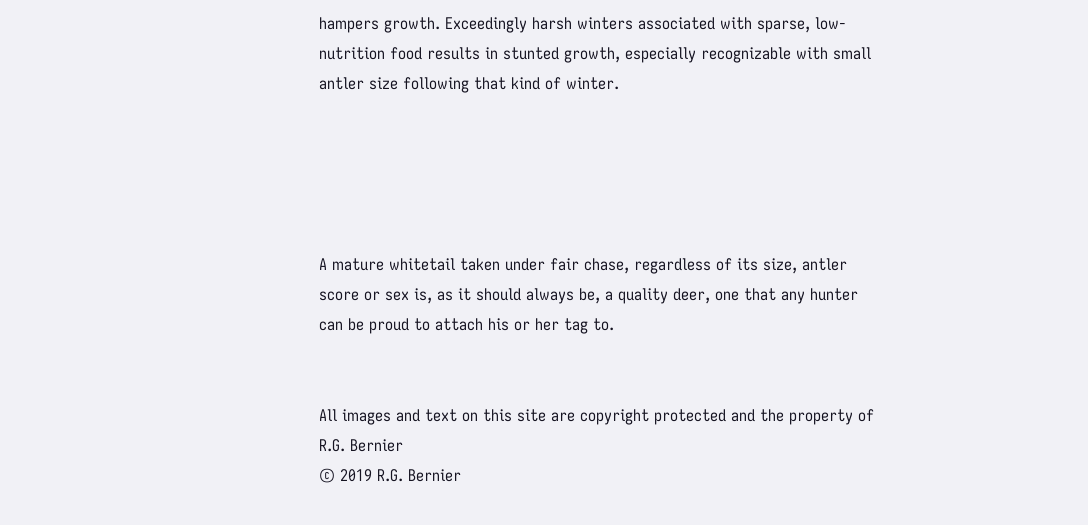hampers growth. Exceedingly harsh winters associated with sparse, low-nutrition food results in stunted growth, especially recognizable with small antler size following that kind of winter.





A mature whitetail taken under fair chase, regardless of its size, antler score or sex is, as it should always be, a quality deer, one that any hunter can be proud to attach his or her tag to.


All images and text on this site are copyright protected and the property of R.G. Bernier
© 2019 R.G. Bernier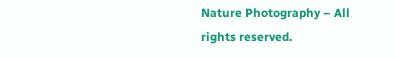Nature Photography – All rights reserved.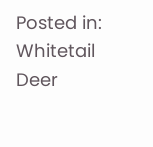Posted in: Whitetail Deer